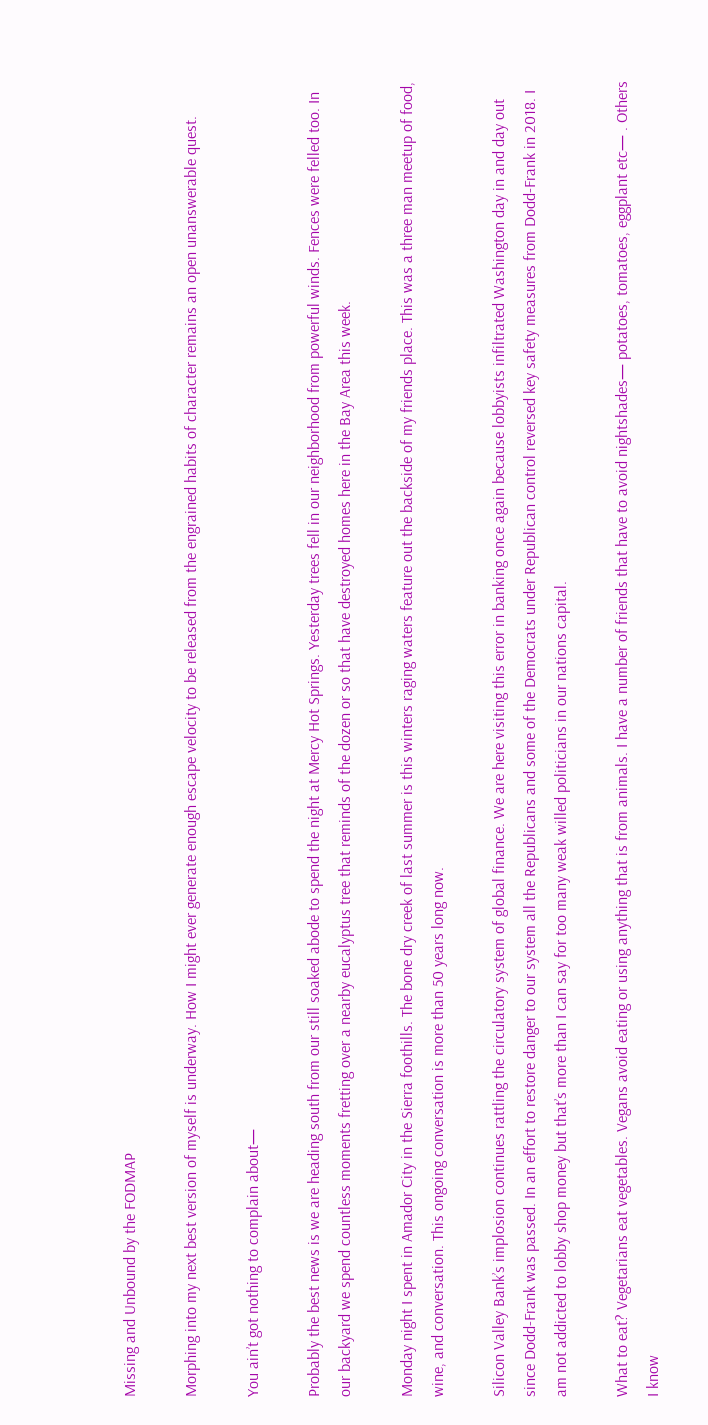Missing and Unbound by the FODMAP

Morphing into my next best version of myself is underway. How I might ever generate enough escape velocity to be released from the engrained habits of character remains an open unanswerable quest.

You ain’t got nothing to complain about—

Probably the best news is we are heading south from our still soaked abode to spend the night at Mercy Hot Springs. Yesterday trees fell in our neighborhood from powerful winds. Fences were felled too. In our backyard we spend countless moments fretting over a nearby eucalyptus tree that reminds of the dozen or so that have destroyed homes here in the Bay Area this week.

Monday night I spent in Amador City in the Sierra foothills. The bone dry creek of last summer is this winters raging waters feature out the backside of my friends place. This was a three man meetup of food, wine, and conversation. This ongoing conversation is more than 50 years long now.

Silicon Valley Bank’s implosion continues rattling the circulatory system of global finance. We are here visiting this error in banking once again because lobbyists infiltrated Washington day in and day out since Dodd-Frank was passed. In an effort to restore danger to our system all the Republicans and some of the Democrats under Republican control reversed key safety measures from Dodd-Frank in 2018. I am not addicted to lobby shop money but that’s more than I can say for too many weak willed politicians in our nations capital.

What to eat? Vegetarians eat vegetables. Vegans avoid eating or using anything that is from animals. I have a number of friends that have to avoid nightshades— potatoes, tomatoes, eggplant etc— . Others I know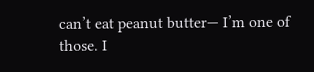can’t eat peanut butter— I’m one of those. I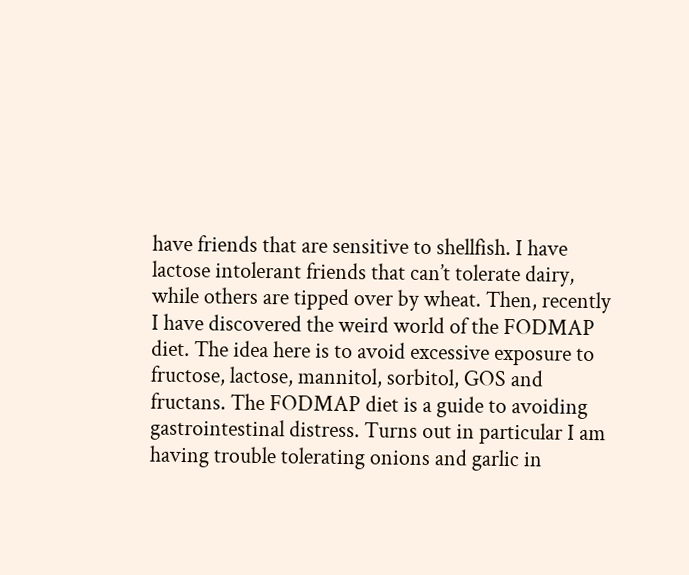have friends that are sensitive to shellfish. I have lactose intolerant friends that can’t tolerate dairy, while others are tipped over by wheat. Then, recently I have discovered the weird world of the FODMAP diet. The idea here is to avoid excessive exposure to fructose, lactose, mannitol, sorbitol, GOS and fructans. The FODMAP diet is a guide to avoiding gastrointestinal distress. Turns out in particular I am having trouble tolerating onions and garlic in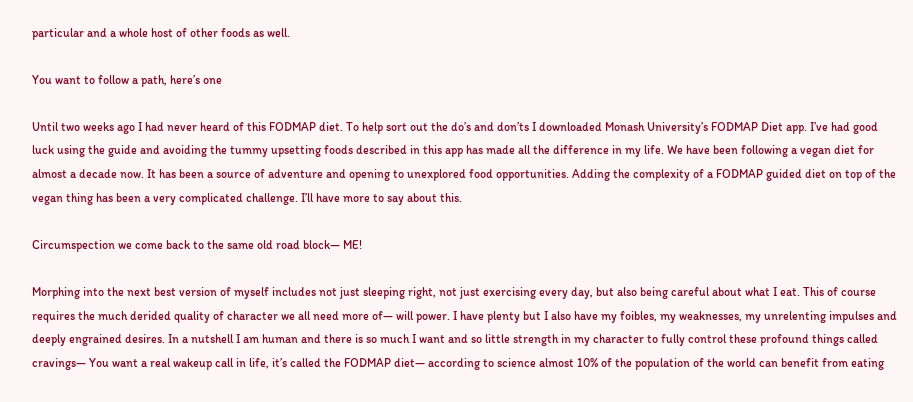particular and a whole host of other foods as well.

You want to follow a path, here’s one

Until two weeks ago I had never heard of this FODMAP diet. To help sort out the do’s and don’ts I downloaded Monash University’s FODMAP Diet app. I’ve had good luck using the guide and avoiding the tummy upsetting foods described in this app has made all the difference in my life. We have been following a vegan diet for almost a decade now. It has been a source of adventure and opening to unexplored food opportunities. Adding the complexity of a FODMAP guided diet on top of the vegan thing has been a very complicated challenge. I’ll have more to say about this.

Circumspection we come back to the same old road block— ME!

Morphing into the next best version of myself includes not just sleeping right, not just exercising every day, but also being careful about what I eat. This of course requires the much derided quality of character we all need more of— will power. I have plenty but I also have my foibles, my weaknesses, my unrelenting impulses and deeply engrained desires. In a nutshell I am human and there is so much I want and so little strength in my character to fully control these profound things called cravings— You want a real wakeup call in life, it’s called the FODMAP diet— according to science almost 10% of the population of the world can benefit from eating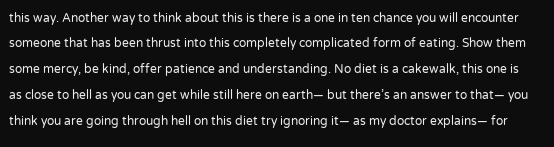this way. Another way to think about this is there is a one in ten chance you will encounter someone that has been thrust into this completely complicated form of eating. Show them some mercy, be kind, offer patience and understanding. No diet is a cakewalk, this one is as close to hell as you can get while still here on earth— but there’s an answer to that— you think you are going through hell on this diet try ignoring it— as my doctor explains— for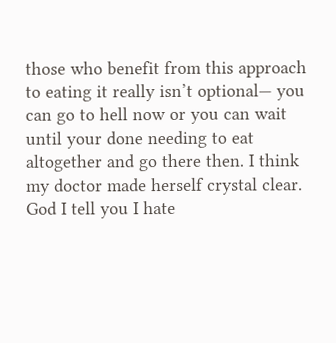those who benefit from this approach to eating it really isn’t optional— you can go to hell now or you can wait until your done needing to eat altogether and go there then. I think my doctor made herself crystal clear. God I tell you I hate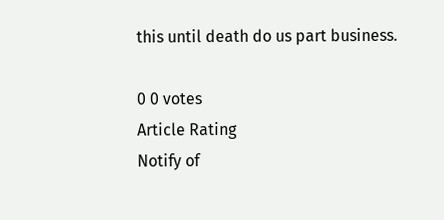this until death do us part business.

0 0 votes
Article Rating
Notify of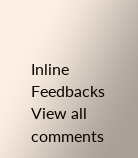Inline Feedbacks
View all comments